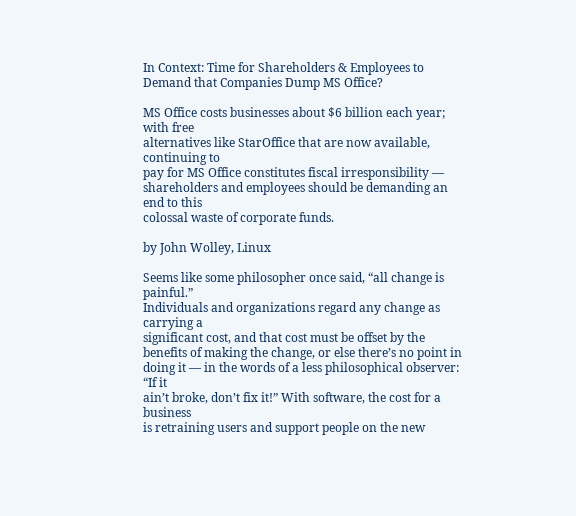In Context: Time for Shareholders & Employees to Demand that Companies Dump MS Office?

MS Office costs businesses about $6 billion each year; with free
alternatives like StarOffice that are now available, continuing to
pay for MS Office constitutes fiscal irresponsibility —
shareholders and employees should be demanding an end to this
colossal waste of corporate funds.

by John Wolley, Linux

Seems like some philosopher once said, “all change is painful.”
Individuals and organizations regard any change as carrying a
significant cost, and that cost must be offset by the
benefits of making the change, or else there’s no point in
doing it — in the words of a less philosophical observer: “If it
ain’t broke, don’t fix it!” With software, the cost for a business
is retraining users and support people on the new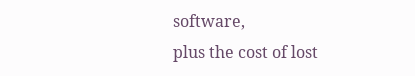software,
plus the cost of lost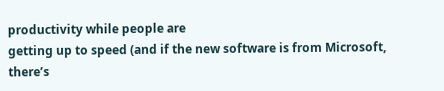productivity while people are
getting up to speed (and if the new software is from Microsoft,
there’s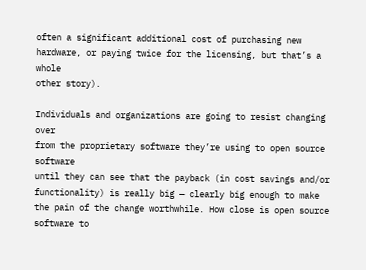often a significant additional cost of purchasing new
hardware, or paying twice for the licensing, but that’s a whole
other story).

Individuals and organizations are going to resist changing over
from the proprietary software they’re using to open source software
until they can see that the payback (in cost savings and/or
functionality) is really big — clearly big enough to make
the pain of the change worthwhile. How close is open source
software to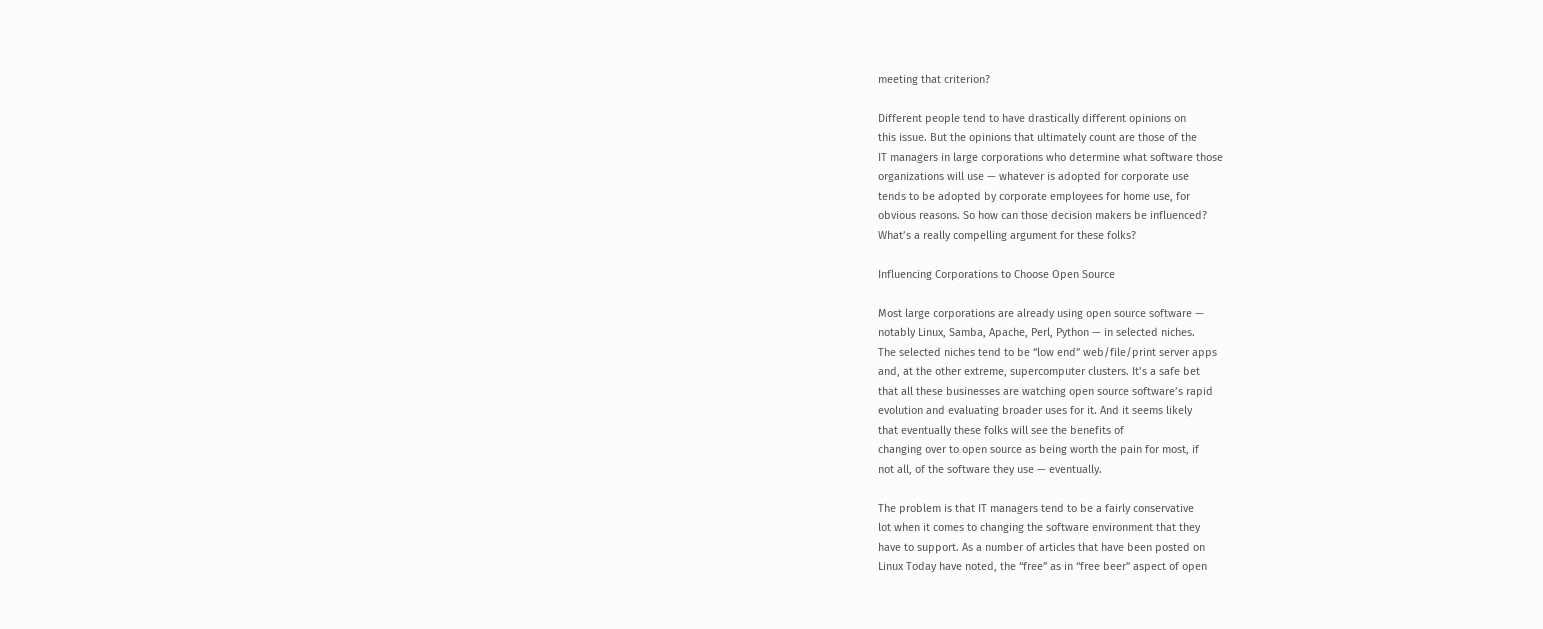meeting that criterion?

Different people tend to have drastically different opinions on
this issue. But the opinions that ultimately count are those of the
IT managers in large corporations who determine what software those
organizations will use — whatever is adopted for corporate use
tends to be adopted by corporate employees for home use, for
obvious reasons. So how can those decision makers be influenced?
What’s a really compelling argument for these folks?

Influencing Corporations to Choose Open Source

Most large corporations are already using open source software —
notably Linux, Samba, Apache, Perl, Python — in selected niches.
The selected niches tend to be “low end” web/file/print server apps
and, at the other extreme, supercomputer clusters. It’s a safe bet
that all these businesses are watching open source software’s rapid
evolution and evaluating broader uses for it. And it seems likely
that eventually these folks will see the benefits of
changing over to open source as being worth the pain for most, if
not all, of the software they use — eventually.

The problem is that IT managers tend to be a fairly conservative
lot when it comes to changing the software environment that they
have to support. As a number of articles that have been posted on
Linux Today have noted, the “free” as in “free beer” aspect of open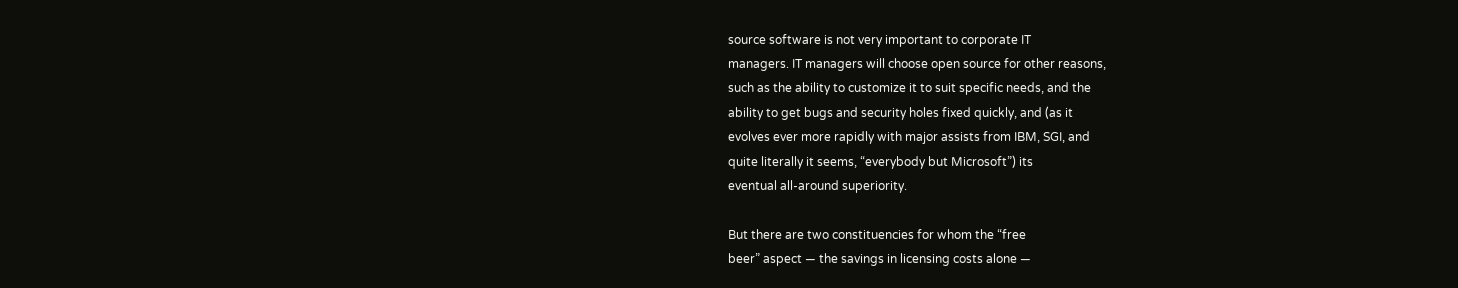source software is not very important to corporate IT
managers. IT managers will choose open source for other reasons,
such as the ability to customize it to suit specific needs, and the
ability to get bugs and security holes fixed quickly, and (as it
evolves ever more rapidly with major assists from IBM, SGI, and
quite literally it seems, “everybody but Microsoft”) its
eventual all-around superiority.

But there are two constituencies for whom the “free
beer” aspect — the savings in licensing costs alone —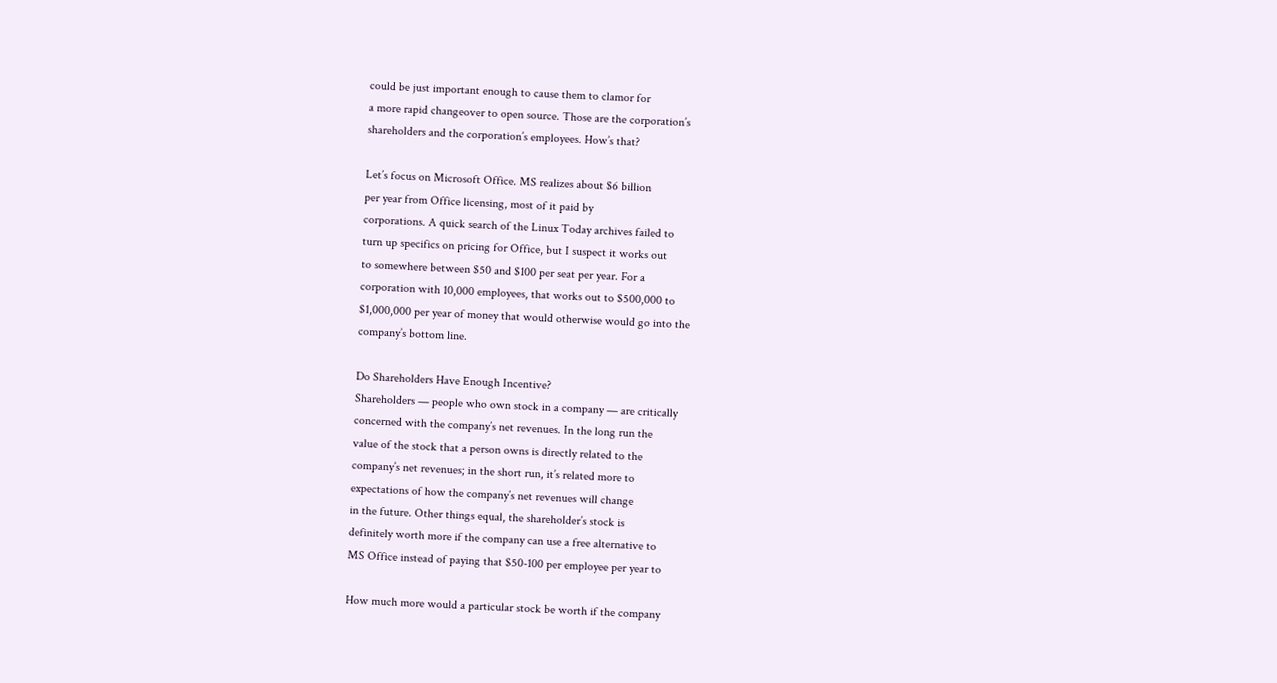could be just important enough to cause them to clamor for
a more rapid changeover to open source. Those are the corporation’s
shareholders and the corporation’s employees. How’s that?

Let’s focus on Microsoft Office. MS realizes about $6 billion
per year from Office licensing, most of it paid by
corporations. A quick search of the Linux Today archives failed to
turn up specifics on pricing for Office, but I suspect it works out
to somewhere between $50 and $100 per seat per year. For a
corporation with 10,000 employees, that works out to $500,000 to
$1,000,000 per year of money that would otherwise would go into the
company’s bottom line.

Do Shareholders Have Enough Incentive?
Shareholders — people who own stock in a company — are critically
concerned with the company’s net revenues. In the long run the
value of the stock that a person owns is directly related to the
company’s net revenues; in the short run, it’s related more to
expectations of how the company’s net revenues will change
in the future. Other things equal, the shareholder’s stock is
definitely worth more if the company can use a free alternative to
MS Office instead of paying that $50-100 per employee per year to

How much more would a particular stock be worth if the company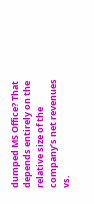dumped MS Office? That depends entirely on the relative size of the
company’s net revenues vs.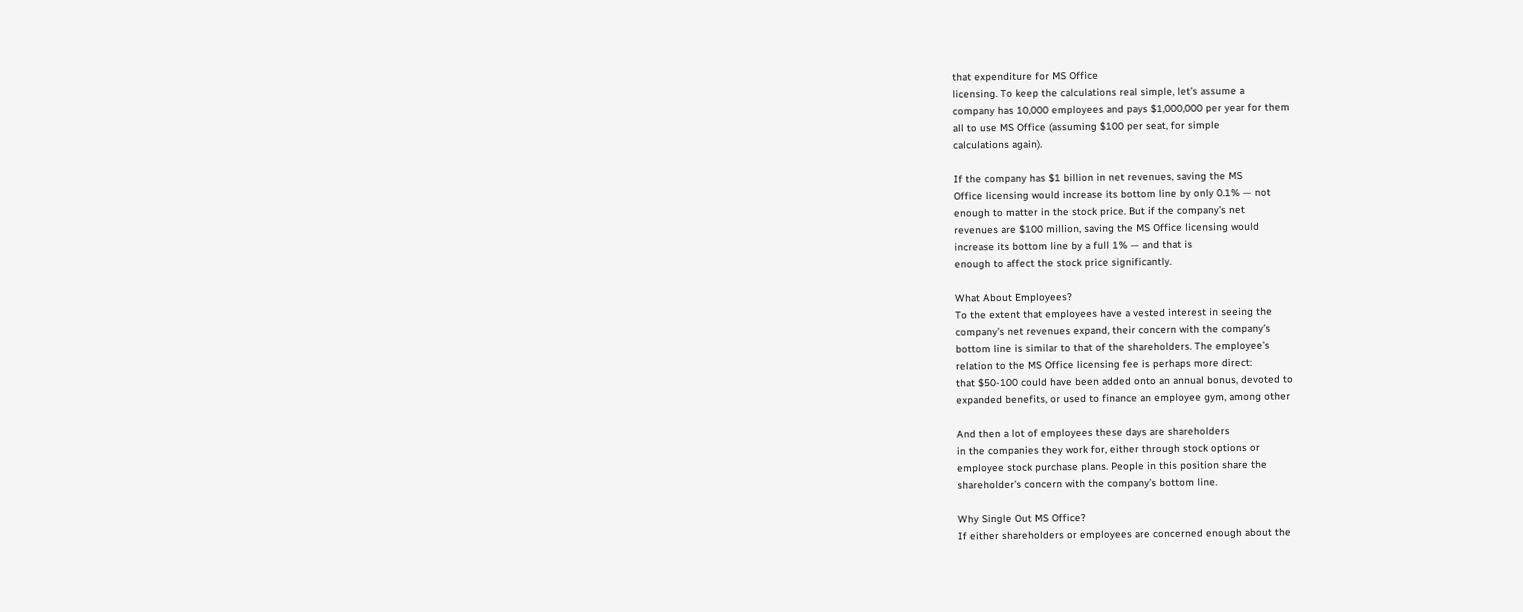that expenditure for MS Office
licensing. To keep the calculations real simple, let’s assume a
company has 10,000 employees and pays $1,000,000 per year for them
all to use MS Office (assuming $100 per seat, for simple
calculations again).

If the company has $1 billion in net revenues, saving the MS
Office licensing would increase its bottom line by only 0.1% — not
enough to matter in the stock price. But if the company’s net
revenues are $100 million, saving the MS Office licensing would
increase its bottom line by a full 1% — and that is
enough to affect the stock price significantly.

What About Employees?
To the extent that employees have a vested interest in seeing the
company’s net revenues expand, their concern with the company’s
bottom line is similar to that of the shareholders. The employee’s
relation to the MS Office licensing fee is perhaps more direct:
that $50-100 could have been added onto an annual bonus, devoted to
expanded benefits, or used to finance an employee gym, among other

And then a lot of employees these days are shareholders
in the companies they work for, either through stock options or
employee stock purchase plans. People in this position share the
shareholder’s concern with the company’s bottom line.

Why Single Out MS Office?
If either shareholders or employees are concerned enough about the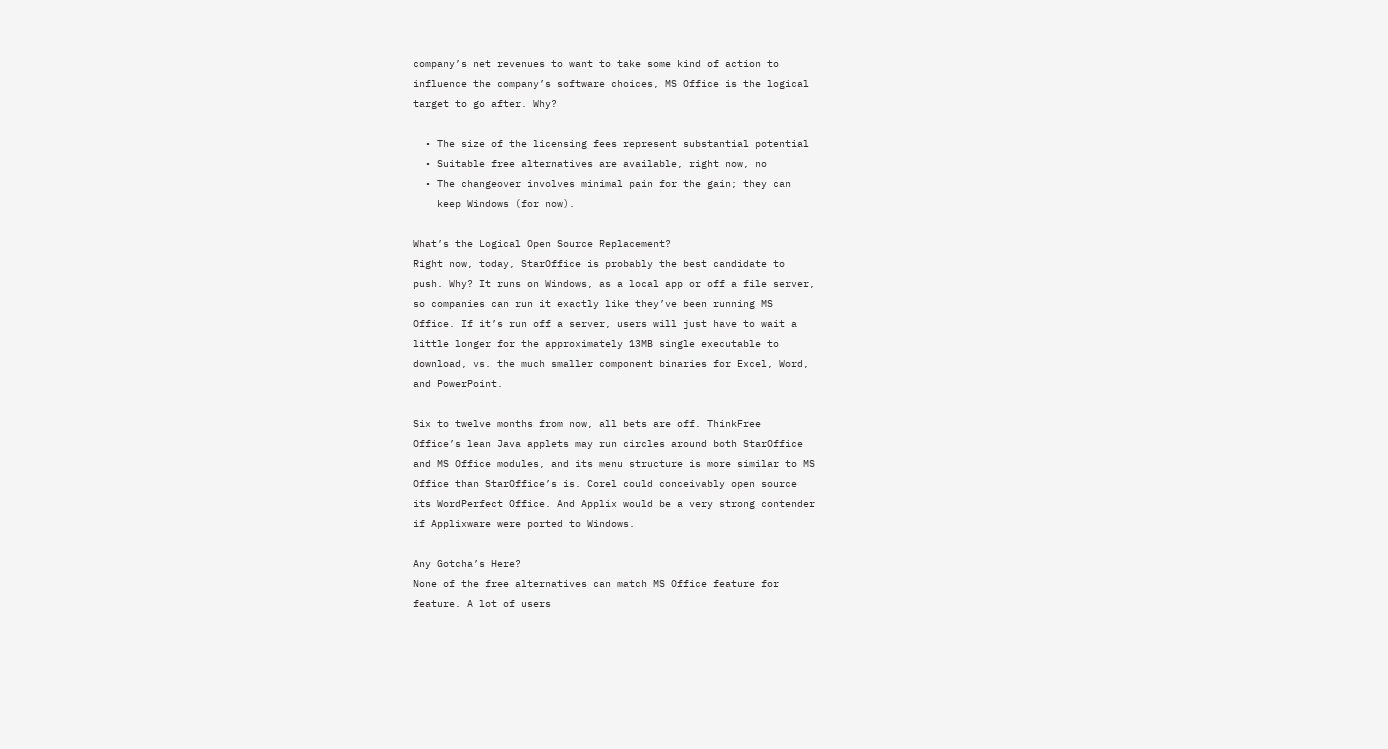company’s net revenues to want to take some kind of action to
influence the company’s software choices, MS Office is the logical
target to go after. Why?

  • The size of the licensing fees represent substantial potential
  • Suitable free alternatives are available, right now, no
  • The changeover involves minimal pain for the gain; they can
    keep Windows (for now).

What’s the Logical Open Source Replacement?
Right now, today, StarOffice is probably the best candidate to
push. Why? It runs on Windows, as a local app or off a file server,
so companies can run it exactly like they’ve been running MS
Office. If it’s run off a server, users will just have to wait a
little longer for the approximately 13MB single executable to
download, vs. the much smaller component binaries for Excel, Word,
and PowerPoint.

Six to twelve months from now, all bets are off. ThinkFree
Office’s lean Java applets may run circles around both StarOffice
and MS Office modules, and its menu structure is more similar to MS
Office than StarOffice’s is. Corel could conceivably open source
its WordPerfect Office. And Applix would be a very strong contender
if Applixware were ported to Windows.

Any Gotcha’s Here?
None of the free alternatives can match MS Office feature for
feature. A lot of users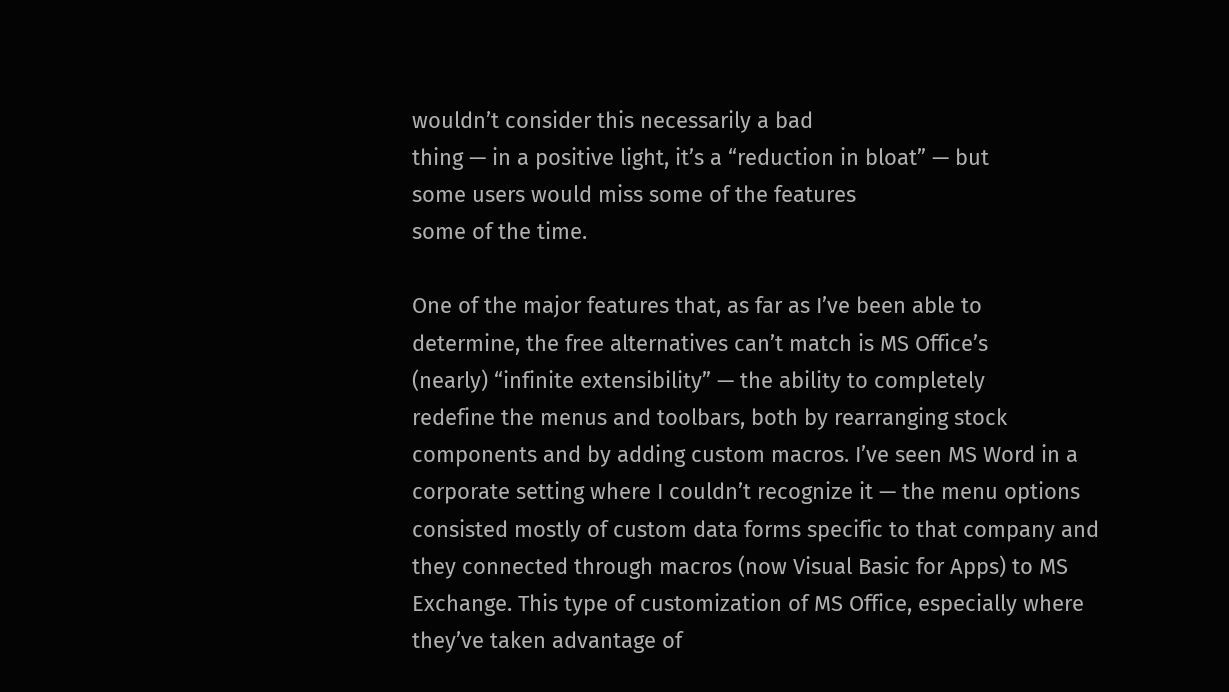wouldn’t consider this necessarily a bad
thing — in a positive light, it’s a “reduction in bloat” — but
some users would miss some of the features
some of the time.

One of the major features that, as far as I’ve been able to
determine, the free alternatives can’t match is MS Office’s
(nearly) “infinite extensibility” — the ability to completely
redefine the menus and toolbars, both by rearranging stock
components and by adding custom macros. I’ve seen MS Word in a
corporate setting where I couldn’t recognize it — the menu options
consisted mostly of custom data forms specific to that company and
they connected through macros (now Visual Basic for Apps) to MS
Exchange. This type of customization of MS Office, especially where
they’ve taken advantage of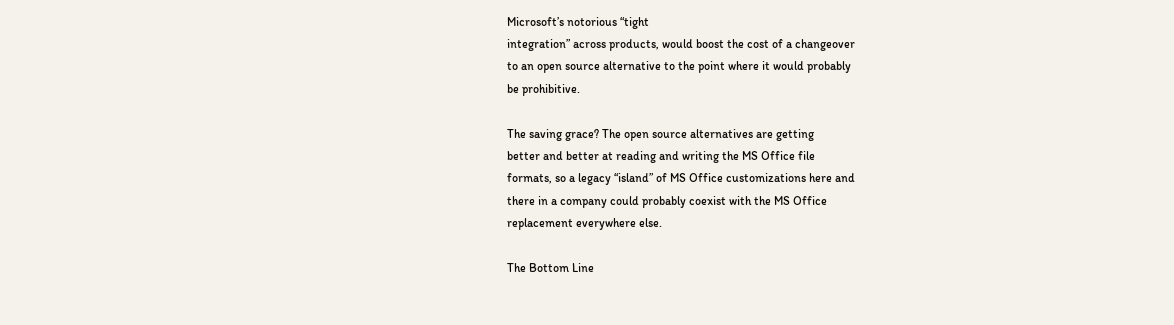Microsoft’s notorious “tight
integration” across products, would boost the cost of a changeover
to an open source alternative to the point where it would probably
be prohibitive.

The saving grace? The open source alternatives are getting
better and better at reading and writing the MS Office file
formats, so a legacy “island” of MS Office customizations here and
there in a company could probably coexist with the MS Office
replacement everywhere else.

The Bottom Line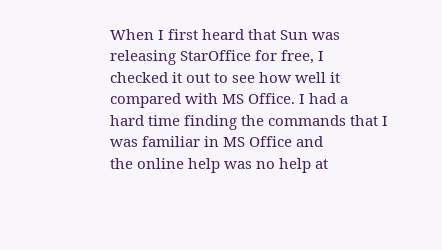When I first heard that Sun was releasing StarOffice for free, I
checked it out to see how well it compared with MS Office. I had a
hard time finding the commands that I was familiar in MS Office and
the online help was no help at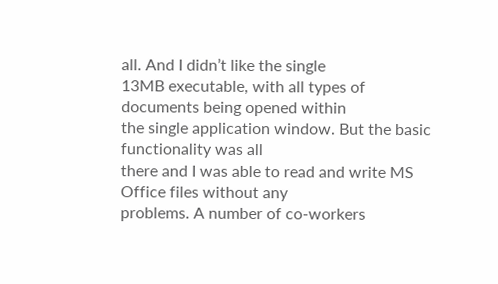all. And I didn’t like the single
13MB executable, with all types of documents being opened within
the single application window. But the basic functionality was all
there and I was able to read and write MS Office files without any
problems. A number of co-workers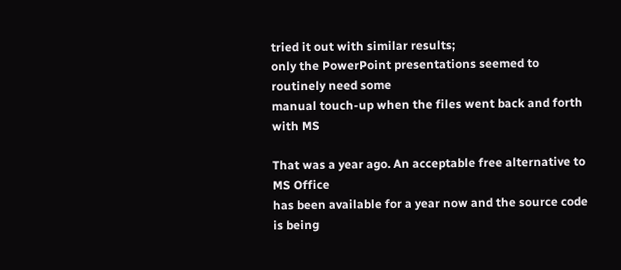tried it out with similar results;
only the PowerPoint presentations seemed to routinely need some
manual touch-up when the files went back and forth with MS

That was a year ago. An acceptable free alternative to MS Office
has been available for a year now and the source code is being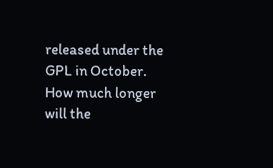released under the GPL in October. How much longer will the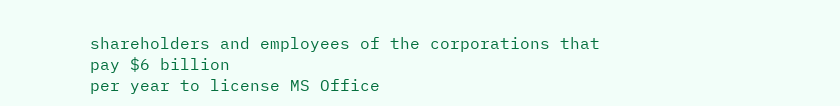shareholders and employees of the corporations that pay $6 billion
per year to license MS Office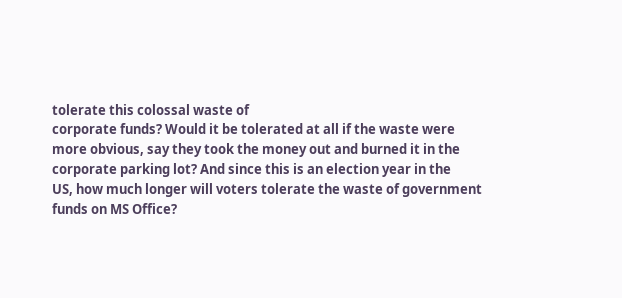tolerate this colossal waste of
corporate funds? Would it be tolerated at all if the waste were
more obvious, say they took the money out and burned it in the
corporate parking lot? And since this is an election year in the
US, how much longer will voters tolerate the waste of government
funds on MS Office?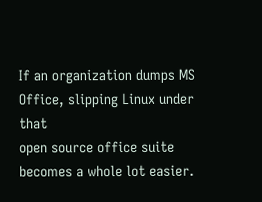If an organization dumps MS Office, slipping Linux under that
open source office suite becomes a whole lot easier.